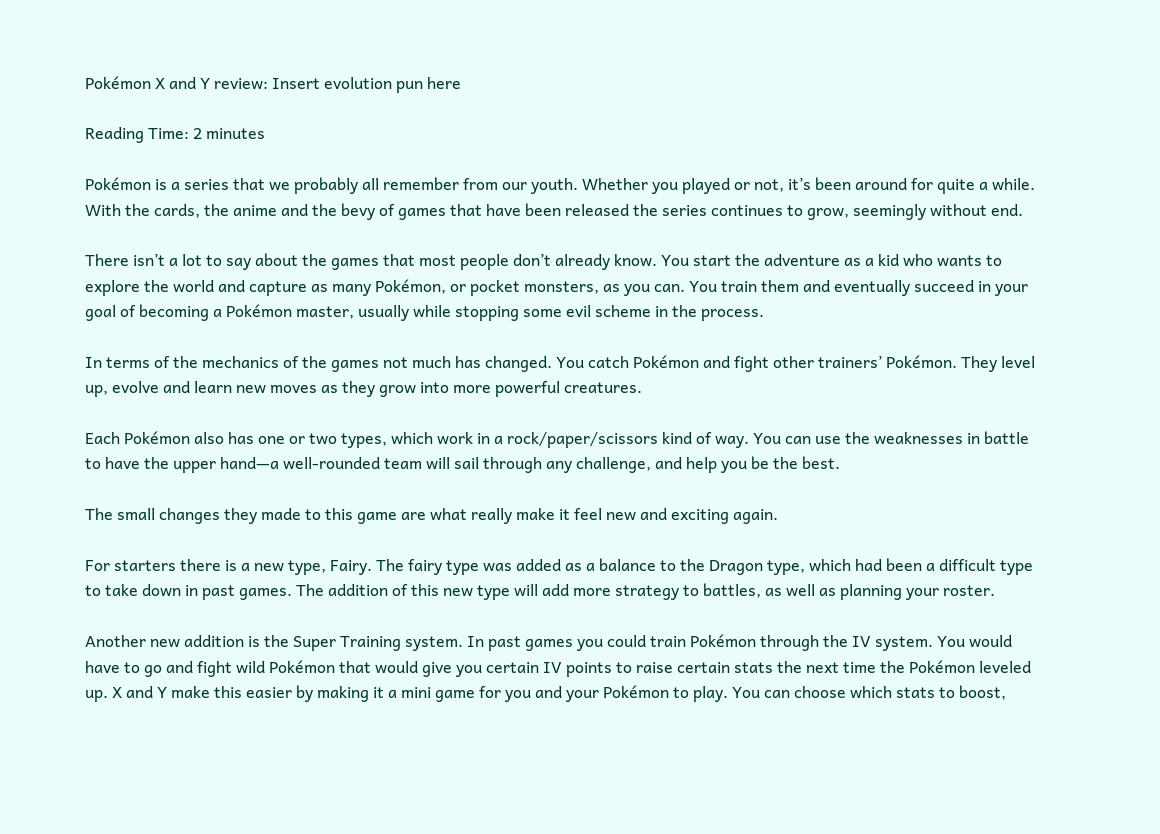Pokémon X and Y review: Insert evolution pun here

Reading Time: 2 minutes

Pokémon is a series that we probably all remember from our youth. Whether you played or not, it’s been around for quite a while. With the cards, the anime and the bevy of games that have been released the series continues to grow, seemingly without end.

There isn’t a lot to say about the games that most people don’t already know. You start the adventure as a kid who wants to explore the world and capture as many Pokémon, or pocket monsters, as you can. You train them and eventually succeed in your goal of becoming a Pokémon master, usually while stopping some evil scheme in the process.

In terms of the mechanics of the games not much has changed. You catch Pokémon and fight other trainers’ Pokémon. They level up, evolve and learn new moves as they grow into more powerful creatures.

Each Pokémon also has one or two types, which work in a rock/paper/scissors kind of way. You can use the weaknesses in battle to have the upper hand—a well-rounded team will sail through any challenge, and help you be the best.

The small changes they made to this game are what really make it feel new and exciting again.

For starters there is a new type, Fairy. The fairy type was added as a balance to the Dragon type, which had been a difficult type to take down in past games. The addition of this new type will add more strategy to battles, as well as planning your roster.

Another new addition is the Super Training system. In past games you could train Pokémon through the IV system. You would have to go and fight wild Pokémon that would give you certain IV points to raise certain stats the next time the Pokémon leveled up. X and Y make this easier by making it a mini game for you and your Pokémon to play. You can choose which stats to boost,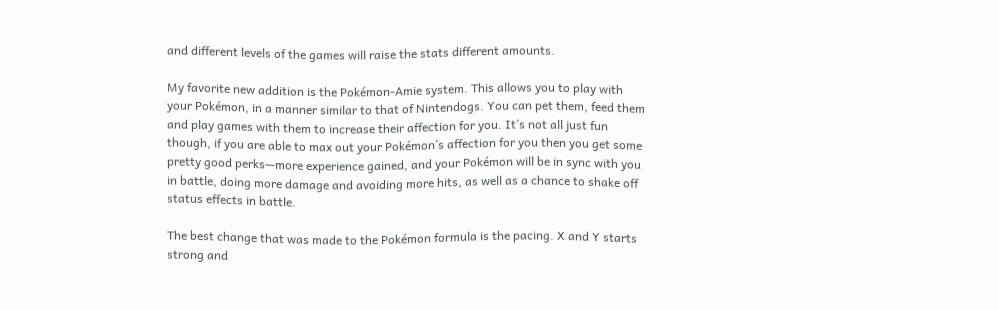and different levels of the games will raise the stats different amounts.

My favorite new addition is the Pokémon-Amie system. This allows you to play with your Pokémon, in a manner similar to that of Nintendogs. You can pet them, feed them and play games with them to increase their affection for you. It’s not all just fun though, if you are able to max out your Pokémon’s affection for you then you get some pretty good perks—more experience gained, and your Pokémon will be in sync with you in battle, doing more damage and avoiding more hits, as well as a chance to shake off status effects in battle.

The best change that was made to the Pokémon formula is the pacing. X and Y starts strong and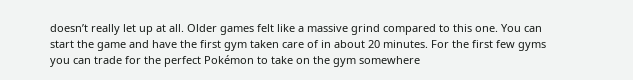doesn’t really let up at all. Older games felt like a massive grind compared to this one. You can start the game and have the first gym taken care of in about 20 minutes. For the first few gyms you can trade for the perfect Pokémon to take on the gym somewhere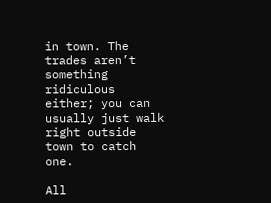in town. The trades aren’t something ridiculous either; you can usually just walk right outside town to catch one.

All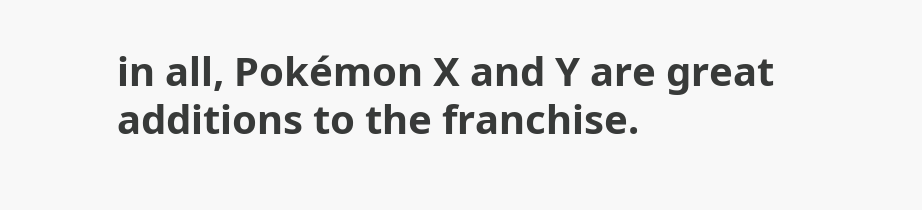in all, Pokémon X and Y are great additions to the franchise.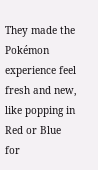They made the Pokémon experience feel fresh and new, like popping in Red or Blue for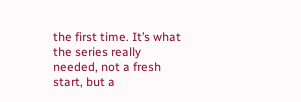the first time. It’s what the series really needed, not a fresh start, but a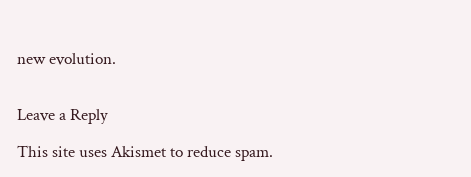new evolution.


Leave a Reply

This site uses Akismet to reduce spam.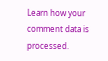Learn how your comment data is processed.